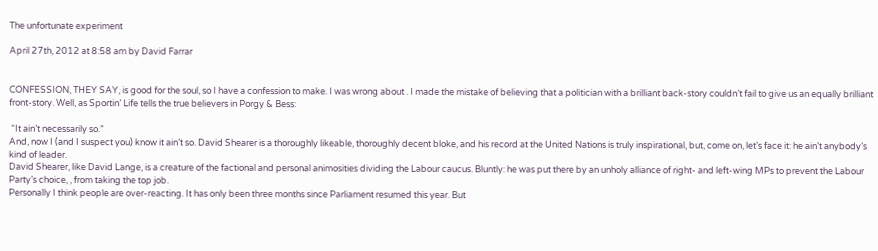The unfortunate experiment

April 27th, 2012 at 8:58 am by David Farrar


CONFESSION, THEY SAY, is good for the soul, so I have a confession to make. I was wrong about . I made the mistake of believing that a politician with a brilliant back-story couldn’t fail to give us an equally brilliant front-story. Well, as Sportin’ Life tells the true believers in Porgy & Bess:

 “It ain’t necessarily so.”
And, now I (and I suspect you) know it ain’t so. David Shearer is a thoroughly likeable, thoroughly decent bloke, and his record at the United Nations is truly inspirational, but, come on, let’s face it: he ain’t anybody’s kind of leader.
David Shearer, like David Lange, is a creature of the factional and personal animosities dividing the Labour caucus. Bluntly: he was put there by an unholy alliance of right- and left-wing MPs to prevent the Labour Party’s choice, , from taking the top job.
Personally I think people are over-reacting. It has only been three months since Parliament resumed this year. But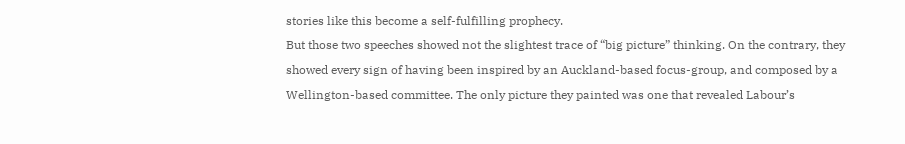stories like this become a self-fulfilling prophecy.
But those two speeches showed not the slightest trace of “big picture” thinking. On the contrary, they showed every sign of having been inspired by an Auckland-based focus-group, and composed by a Wellington-based committee. The only picture they painted was one that revealed Labour’s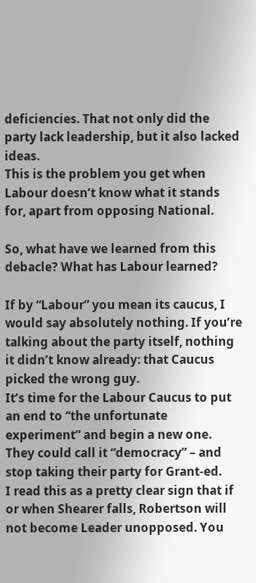deficiencies. That not only did the party lack leadership, but it also lacked ideas.
This is the problem you get when Labour doesn’t know what it stands for, apart from opposing National.

So, what have we learned from this debacle? What has Labour learned?

If by “Labour” you mean its caucus, I would say absolutely nothing. If you’re talking about the party itself, nothing it didn’t know already: that Caucus picked the wrong guy.
It’s time for the Labour Caucus to put an end to “the unfortunate experiment” and begin a new one. They could call it “democracy” – and stop taking their party for Grant-ed.
I read this as a pretty clear sign that if or when Shearer falls, Robertson will not become Leader unopposed. You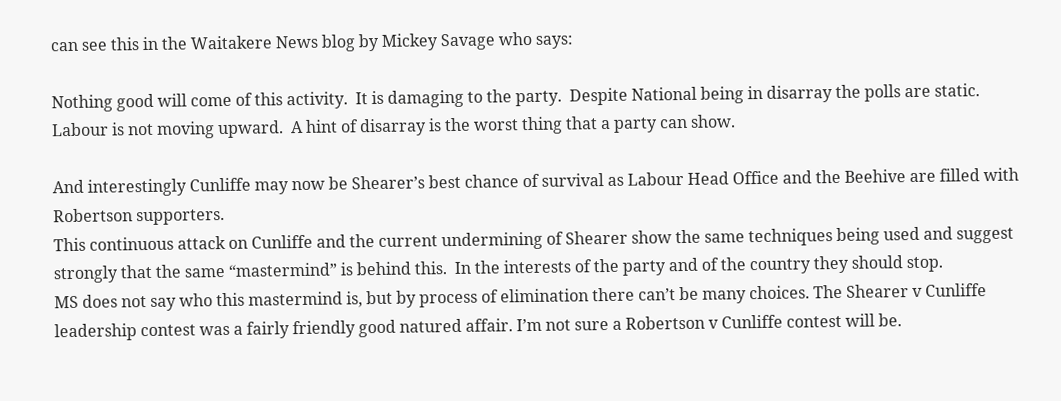can see this in the Waitakere News blog by Mickey Savage who says:

Nothing good will come of this activity.  It is damaging to the party.  Despite National being in disarray the polls are static.  Labour is not moving upward.  A hint of disarray is the worst thing that a party can show.

And interestingly Cunliffe may now be Shearer’s best chance of survival as Labour Head Office and the Beehive are filled with Robertson supporters.
This continuous attack on Cunliffe and the current undermining of Shearer show the same techniques being used and suggest strongly that the same “mastermind” is behind this.  In the interests of the party and of the country they should stop.
MS does not say who this mastermind is, but by process of elimination there can’t be many choices. The Shearer v Cunliffe leadership contest was a fairly friendly good natured affair. I’m not sure a Robertson v Cunliffe contest will be.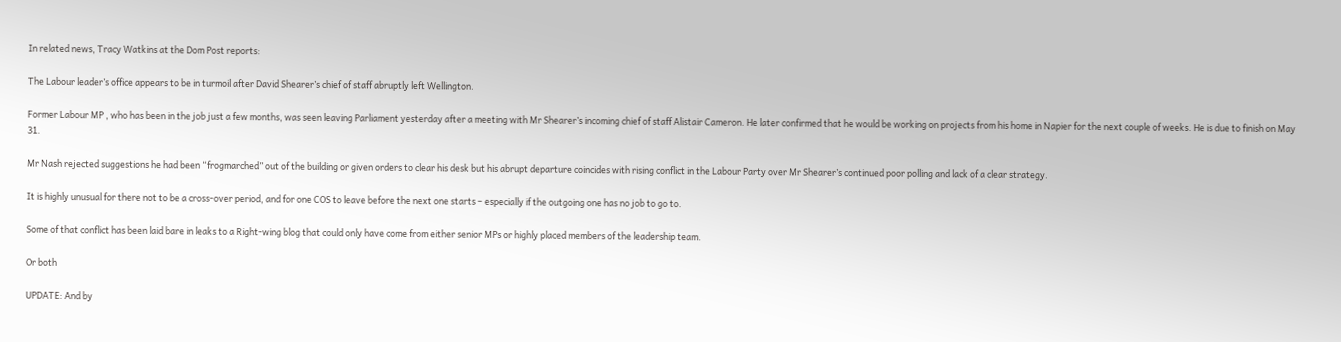In related news, Tracy Watkins at the Dom Post reports:

The Labour leader’s office appears to be in turmoil after David Shearer’s chief of staff abruptly left Wellington.

Former Labour MP , who has been in the job just a few months, was seen leaving Parliament yesterday after a meeting with Mr Shearer’s incoming chief of staff Alistair Cameron. He later confirmed that he would be working on projects from his home in Napier for the next couple of weeks. He is due to finish on May 31.

Mr Nash rejected suggestions he had been “frogmarched” out of the building or given orders to clear his desk but his abrupt departure coincides with rising conflict in the Labour Party over Mr Shearer’s continued poor polling and lack of a clear strategy.

It is highly unusual for there not to be a cross-over period, and for one COS to leave before the next one starts – especially if the outgoing one has no job to go to.

Some of that conflict has been laid bare in leaks to a Right-wing blog that could only have come from either senior MPs or highly placed members of the leadership team.

Or both

UPDATE: And by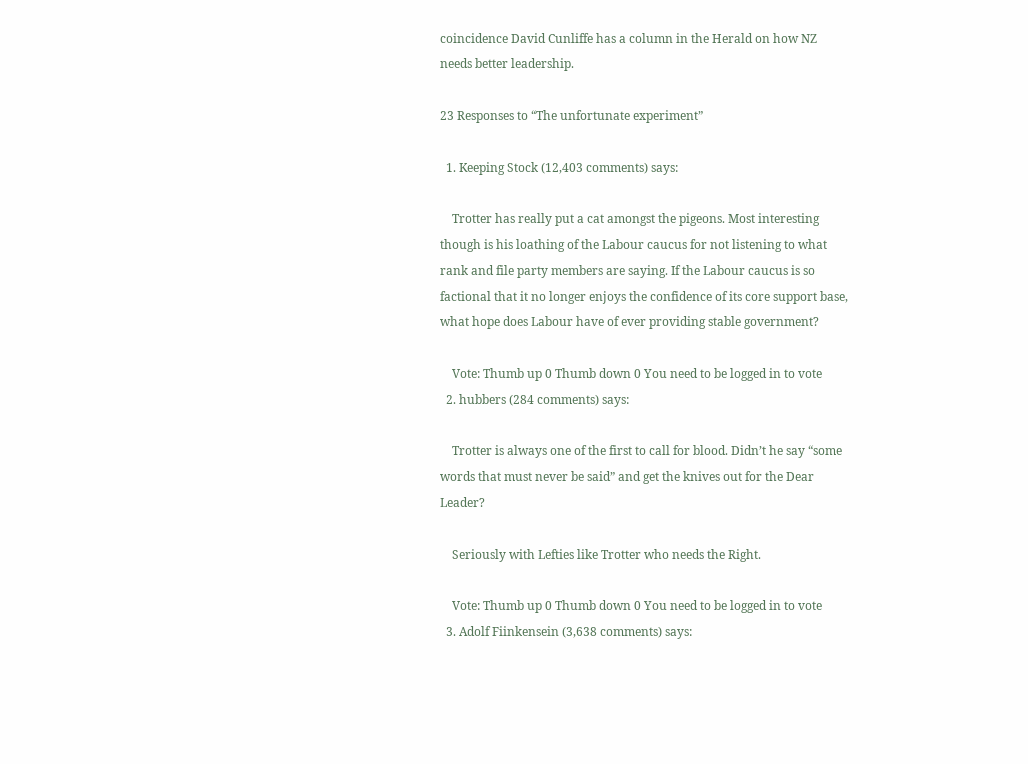coincidence David Cunliffe has a column in the Herald on how NZ needs better leadership.

23 Responses to “The unfortunate experiment”

  1. Keeping Stock (12,403 comments) says:

    Trotter has really put a cat amongst the pigeons. Most interesting though is his loathing of the Labour caucus for not listening to what rank and file party members are saying. If the Labour caucus is so factional that it no longer enjoys the confidence of its core support base, what hope does Labour have of ever providing stable government?

    Vote: Thumb up 0 Thumb down 0 You need to be logged in to vote
  2. hubbers (284 comments) says:

    Trotter is always one of the first to call for blood. Didn’t he say “some words that must never be said” and get the knives out for the Dear Leader?

    Seriously with Lefties like Trotter who needs the Right.

    Vote: Thumb up 0 Thumb down 0 You need to be logged in to vote
  3. Adolf Fiinkensein (3,638 comments) says: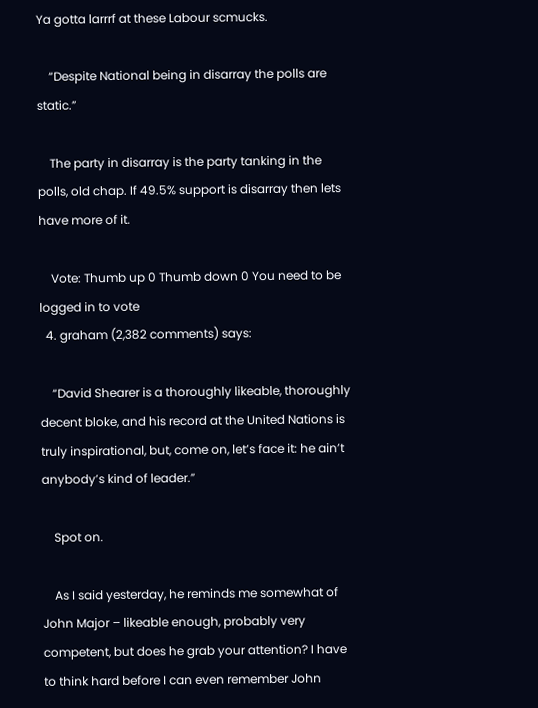Ya gotta larrrf at these Labour scmucks.

    “Despite National being in disarray the polls are static.”

    The party in disarray is the party tanking in the polls, old chap. If 49.5% support is disarray then lets have more of it.

    Vote: Thumb up 0 Thumb down 0 You need to be logged in to vote
  4. graham (2,382 comments) says:

    “David Shearer is a thoroughly likeable, thoroughly decent bloke, and his record at the United Nations is truly inspirational, but, come on, let’s face it: he ain’t anybody’s kind of leader.”

    Spot on.

    As I said yesterday, he reminds me somewhat of John Major – likeable enough, probably very competent, but does he grab your attention? I have to think hard before I can even remember John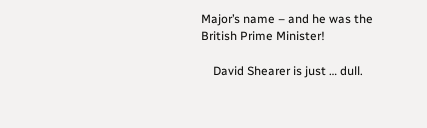Major’s name – and he was the British Prime Minister!

    David Shearer is just … dull.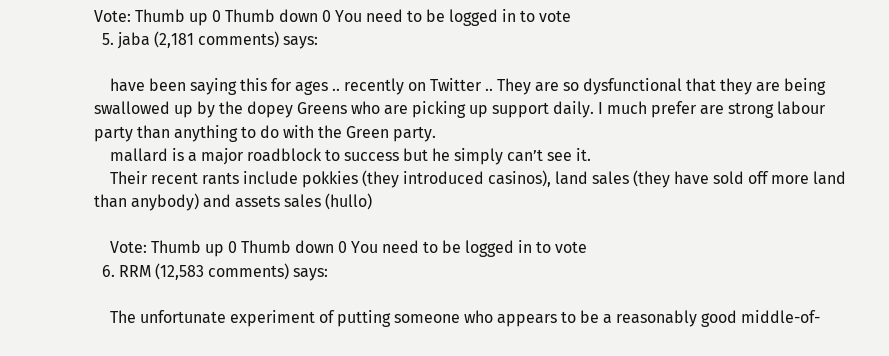Vote: Thumb up 0 Thumb down 0 You need to be logged in to vote
  5. jaba (2,181 comments) says:

    have been saying this for ages .. recently on Twitter .. They are so dysfunctional that they are being swallowed up by the dopey Greens who are picking up support daily. I much prefer are strong labour party than anything to do with the Green party.
    mallard is a major roadblock to success but he simply can’t see it.
    Their recent rants include pokkies (they introduced casinos), land sales (they have sold off more land than anybody) and assets sales (hullo)

    Vote: Thumb up 0 Thumb down 0 You need to be logged in to vote
  6. RRM (12,583 comments) says:

    The unfortunate experiment of putting someone who appears to be a reasonably good middle-of-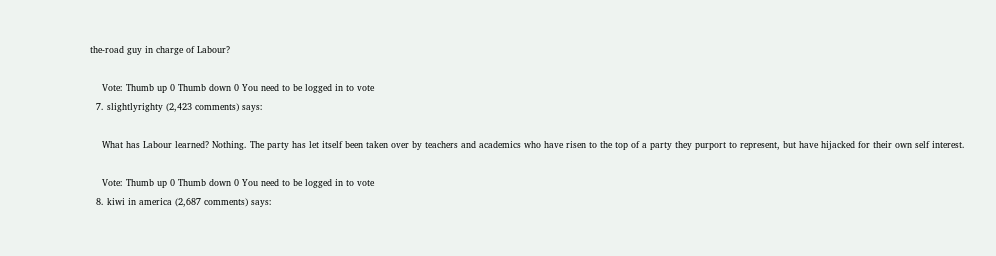the-road guy in charge of Labour?

    Vote: Thumb up 0 Thumb down 0 You need to be logged in to vote
  7. slightlyrighty (2,423 comments) says:

    What has Labour learned? Nothing. The party has let itself been taken over by teachers and academics who have risen to the top of a party they purport to represent, but have hijacked for their own self interest.

    Vote: Thumb up 0 Thumb down 0 You need to be logged in to vote
  8. kiwi in america (2,687 comments) says: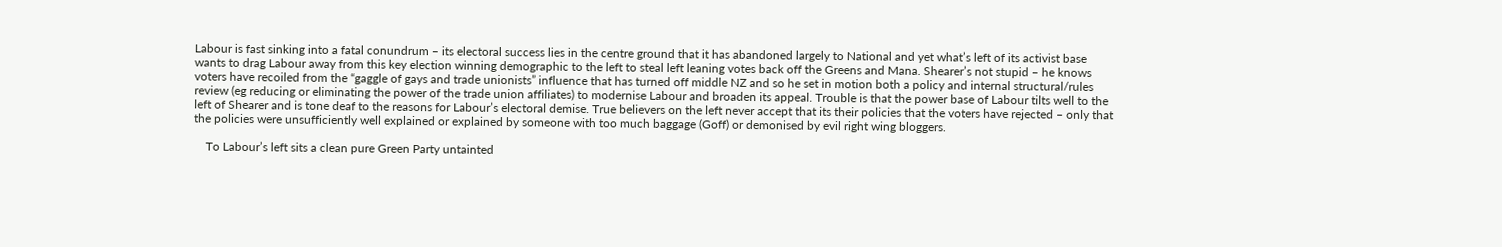Labour is fast sinking into a fatal conundrum – its electoral success lies in the centre ground that it has abandoned largely to National and yet what’s left of its activist base wants to drag Labour away from this key election winning demographic to the left to steal left leaning votes back off the Greens and Mana. Shearer’s not stupid – he knows voters have recoiled from the “gaggle of gays and trade unionists” influence that has turned off middle NZ and so he set in motion both a policy and internal structural/rules review (eg reducing or eliminating the power of the trade union affiliates) to modernise Labour and broaden its appeal. Trouble is that the power base of Labour tilts well to the left of Shearer and is tone deaf to the reasons for Labour’s electoral demise. True believers on the left never accept that its their policies that the voters have rejected – only that the policies were unsufficiently well explained or explained by someone with too much baggage (Goff) or demonised by evil right wing bloggers.

    To Labour’s left sits a clean pure Green Party untainted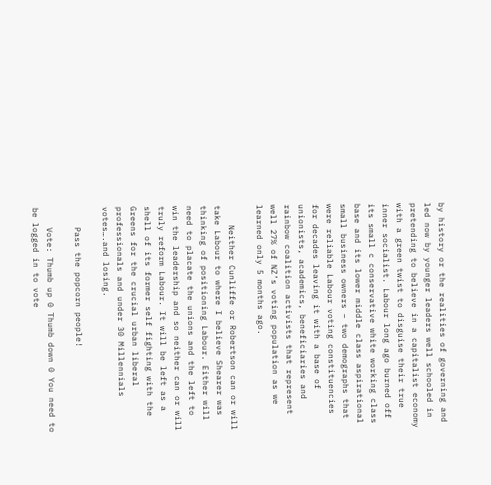by history or the realities of governing and led now by younger leaders well schooled in pretending to believe in a capitalist economy with a green twist to disguise their true inner socialist. Labour long ago burned off its small c conservative white working class base and its lower middle class aspirational small business owners – two demographs that were reliable Labour voting constituencies for decades leaving it with a base of unionists, academics, beneficiaries and rainbow coalition activists that represent well 27% of NZ’s voting population as we learned only 5 months ago.

    Neither Cunliffe or Robertson can or will take Labour to where I believe Shearer was thinking of positioning Labour. Either will need to placate the unions and the left to win the leadership and so neither can or will truly reform Labour. It will be left as a shell of its former self fighting with the Greens for the crucial urban liberal professionals and under 30 Millennials votes….and losing.

    Pass the popcorn people!

    Vote: Thumb up 0 Thumb down 0 You need to be logged in to vote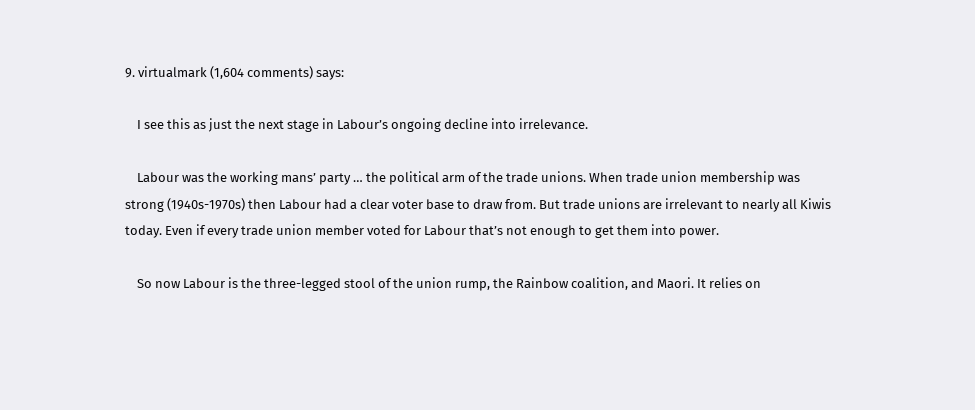9. virtualmark (1,604 comments) says:

    I see this as just the next stage in Labour’s ongoing decline into irrelevance.

    Labour was the working mans’ party … the political arm of the trade unions. When trade union membership was strong (1940s-1970s) then Labour had a clear voter base to draw from. But trade unions are irrelevant to nearly all Kiwis today. Even if every trade union member voted for Labour that’s not enough to get them into power.

    So now Labour is the three-legged stool of the union rump, the Rainbow coalition, and Maori. It relies on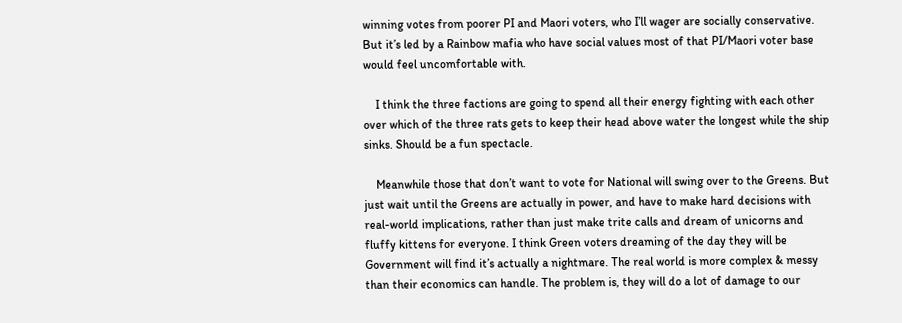winning votes from poorer PI and Maori voters, who I’ll wager are socially conservative. But it’s led by a Rainbow mafia who have social values most of that PI/Maori voter base would feel uncomfortable with.

    I think the three factions are going to spend all their energy fighting with each other over which of the three rats gets to keep their head above water the longest while the ship sinks. Should be a fun spectacle.

    Meanwhile those that don’t want to vote for National will swing over to the Greens. But just wait until the Greens are actually in power, and have to make hard decisions with real-world implications, rather than just make trite calls and dream of unicorns and fluffy kittens for everyone. I think Green voters dreaming of the day they will be Government will find it’s actually a nightmare. The real world is more complex & messy than their economics can handle. The problem is, they will do a lot of damage to our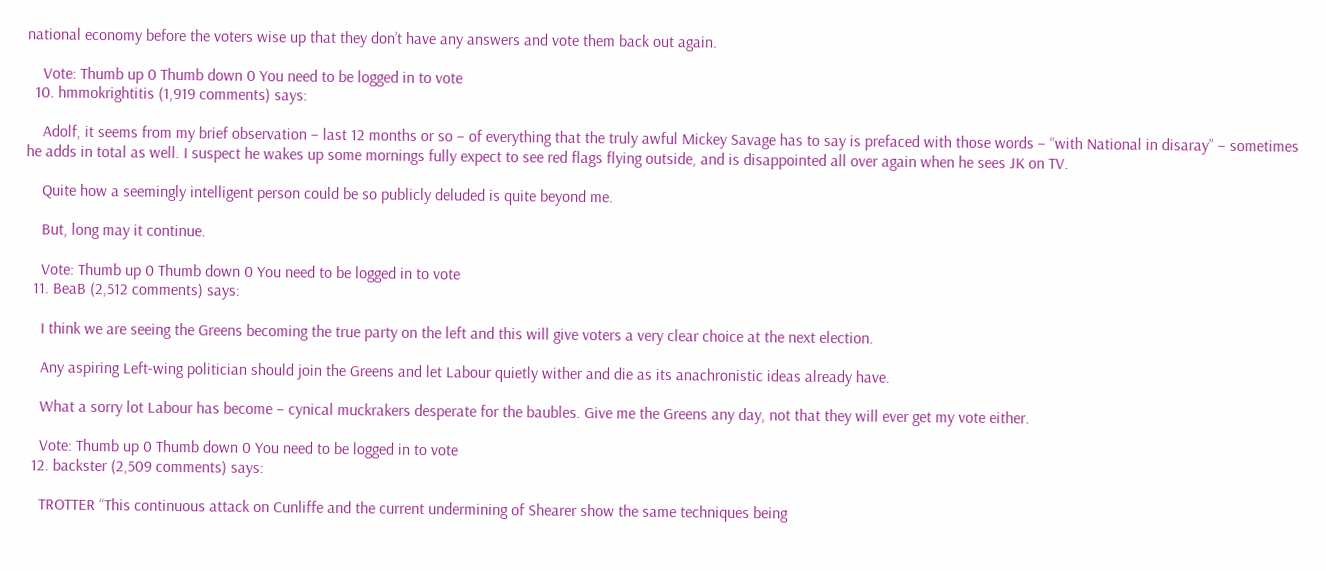national economy before the voters wise up that they don’t have any answers and vote them back out again.

    Vote: Thumb up 0 Thumb down 0 You need to be logged in to vote
  10. hmmokrightitis (1,919 comments) says:

    Adolf, it seems from my brief observation – last 12 months or so – of everything that the truly awful Mickey Savage has to say is prefaced with those words – “with National in disaray” – sometimes he adds in total as well. I suspect he wakes up some mornings fully expect to see red flags flying outside, and is disappointed all over again when he sees JK on TV.

    Quite how a seemingly intelligent person could be so publicly deluded is quite beyond me.

    But, long may it continue.

    Vote: Thumb up 0 Thumb down 0 You need to be logged in to vote
  11. BeaB (2,512 comments) says:

    I think we are seeing the Greens becoming the true party on the left and this will give voters a very clear choice at the next election.

    Any aspiring Left-wing politician should join the Greens and let Labour quietly wither and die as its anachronistic ideas already have.

    What a sorry lot Labour has become – cynical muckrakers desperate for the baubles. Give me the Greens any day, not that they will ever get my vote either.

    Vote: Thumb up 0 Thumb down 0 You need to be logged in to vote
  12. backster (2,509 comments) says:

    TROTTER “This continuous attack on Cunliffe and the current undermining of Shearer show the same techniques being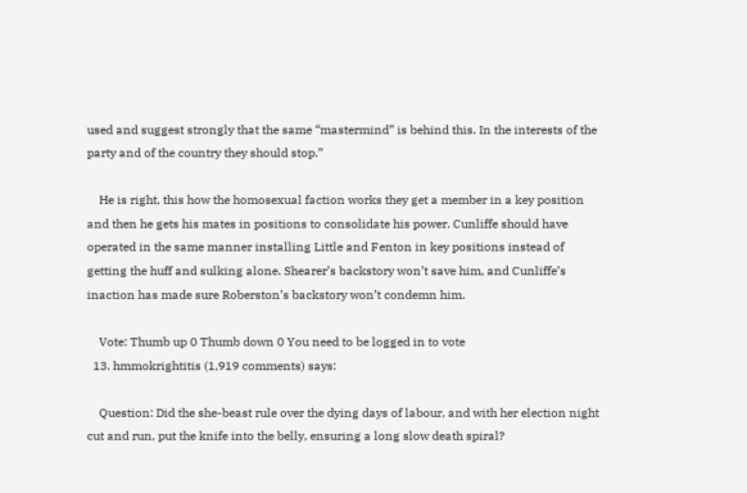used and suggest strongly that the same “mastermind” is behind this. In the interests of the party and of the country they should stop.”

    He is right, this how the homosexual faction works they get a member in a key position and then he gets his mates in positions to consolidate his power. Cunliffe should have operated in the same manner installing Little and Fenton in key positions instead of getting the huff and sulking alone. Shearer’s backstory won’t save him, and Cunliffe’s inaction has made sure Roberston’s backstory won’t condemn him.

    Vote: Thumb up 0 Thumb down 0 You need to be logged in to vote
  13. hmmokrightitis (1,919 comments) says:

    Question: Did the she-beast rule over the dying days of labour, and with her election night cut and run, put the knife into the belly, ensuring a long slow death spiral?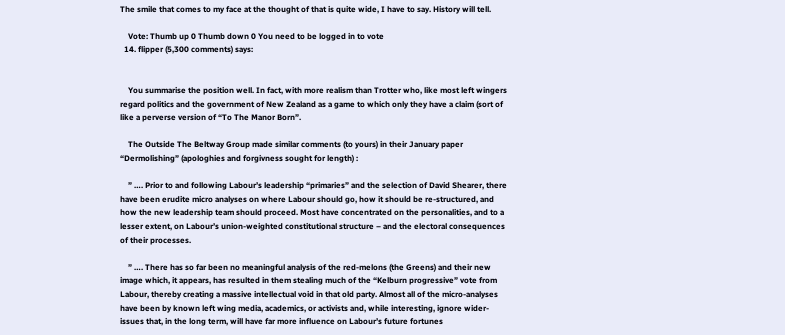The smile that comes to my face at the thought of that is quite wide, I have to say. History will tell.

    Vote: Thumb up 0 Thumb down 0 You need to be logged in to vote
  14. flipper (5,300 comments) says:


    You summarise the position well. In fact, with more realism than Trotter who, like most left wingers regard politics and the government of New Zealand as a game to which only they have a claim (sort of like a perverse version of “To The Manor Born”.

    The Outside The Beltway Group made similar comments (to yours) in their January paper “Dermolishing” (apologhies and forgivness sought for length) :

    ” …. Prior to and following Labour’s leadership “primaries” and the selection of David Shearer, there have been erudite micro analyses on where Labour should go, how it should be re-structured, and how the new leadership team should proceed. Most have concentrated on the personalities, and to a lesser extent, on Labour’s union-weighted constitutional structure – and the electoral consequences of their processes.

    ” …. There has so far been no meaningful analysis of the red-melons (the Greens) and their new image which, it appears, has resulted in them stealing much of the “Kelburn progressive” vote from Labour, thereby creating a massive intellectual void in that old party. Almost all of the micro-analyses have been by known left wing media, academics, or activists and, while interesting, ignore wider- issues that, in the long term, will have far more influence on Labour’s future fortunes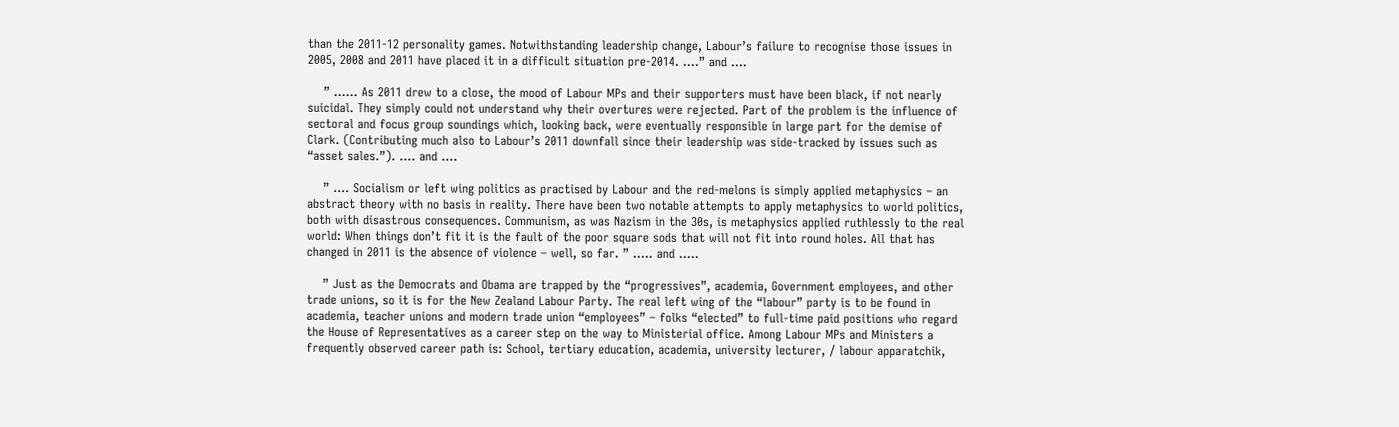than the 2011-12 personality games. Notwithstanding leadership change, Labour’s failure to recognise those issues in 2005, 2008 and 2011 have placed it in a difficult situation pre-2014. ….” and ….

    ” …… As 2011 drew to a close, the mood of Labour MPs and their supporters must have been black, if not nearly suicidal. They simply could not understand why their overtures were rejected. Part of the problem is the influence of sectoral and focus group soundings which, looking back, were eventually responsible in large part for the demise of Clark. (Contributing much also to Labour’s 2011 downfall since their leadership was side-tracked by issues such as “asset sales.”). …. and ….

    ” …. Socialism or left wing politics as practised by Labour and the red-melons is simply applied metaphysics – an abstract theory with no basis in reality. There have been two notable attempts to apply metaphysics to world politics, both with disastrous consequences. Communism, as was Nazism in the 30s, is metaphysics applied ruthlessly to the real world: When things don’t fit it is the fault of the poor square sods that will not fit into round holes. All that has changed in 2011 is the absence of violence – well, so far. ” ….. and …..

    ” Just as the Democrats and Obama are trapped by the “progressives”, academia, Government employees, and other trade unions, so it is for the New Zealand Labour Party. The real left wing of the “labour” party is to be found in academia, teacher unions and modern trade union “employees” – folks “elected” to full-time paid positions who regard the House of Representatives as a career step on the way to Ministerial office. Among Labour MPs and Ministers a frequently observed career path is: School, tertiary education, academia, university lecturer, / labour apparatchik,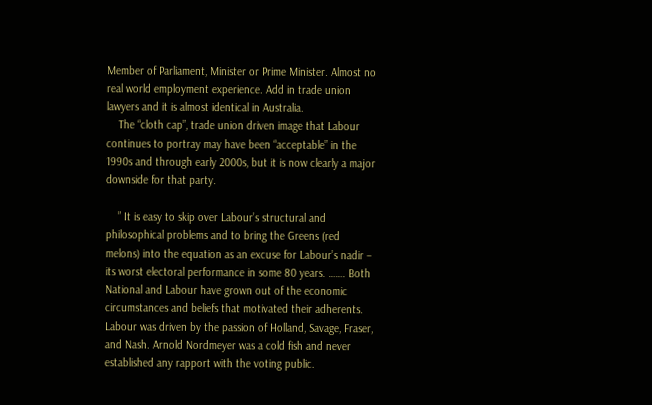Member of Parliament, Minister or Prime Minister. Almost no real world employment experience. Add in trade union lawyers and it is almost identical in Australia.
    The “cloth cap”, trade union driven image that Labour continues to portray may have been “acceptable” in the 1990s and through early 2000s, but it is now clearly a major downside for that party.

    ” It is easy to skip over Labour’s structural and philosophical problems and to bring the Greens (red melons) into the equation as an excuse for Labour’s nadir – its worst electoral performance in some 80 years. ……. Both National and Labour have grown out of the economic circumstances and beliefs that motivated their adherents. Labour was driven by the passion of Holland, Savage, Fraser, and Nash. Arnold Nordmeyer was a cold fish and never established any rapport with the voting public.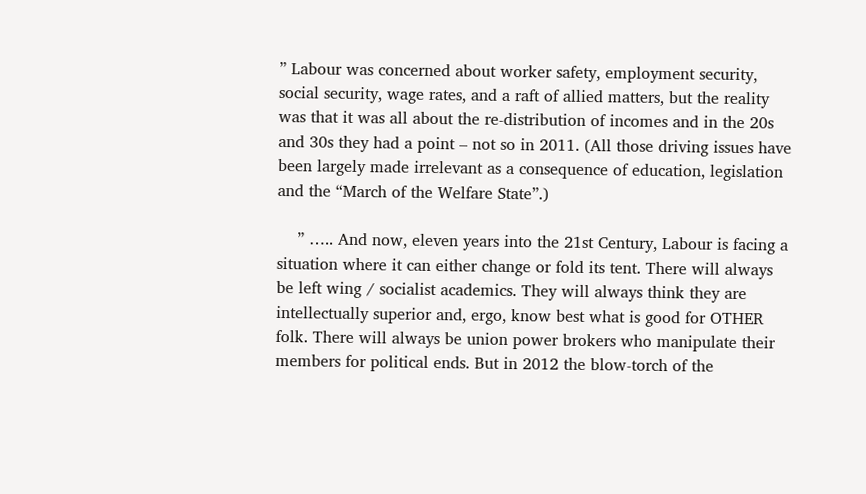” Labour was concerned about worker safety, employment security, social security, wage rates, and a raft of allied matters, but the reality was that it was all about the re-distribution of incomes and in the 20s and 30s they had a point – not so in 2011. (All those driving issues have been largely made irrelevant as a consequence of education, legislation and the “March of the Welfare State”.)

    ” ….. And now, eleven years into the 21st Century, Labour is facing a situation where it can either change or fold its tent. There will always be left wing / socialist academics. They will always think they are intellectually superior and, ergo, know best what is good for OTHER folk. There will always be union power brokers who manipulate their members for political ends. But in 2012 the blow-torch of the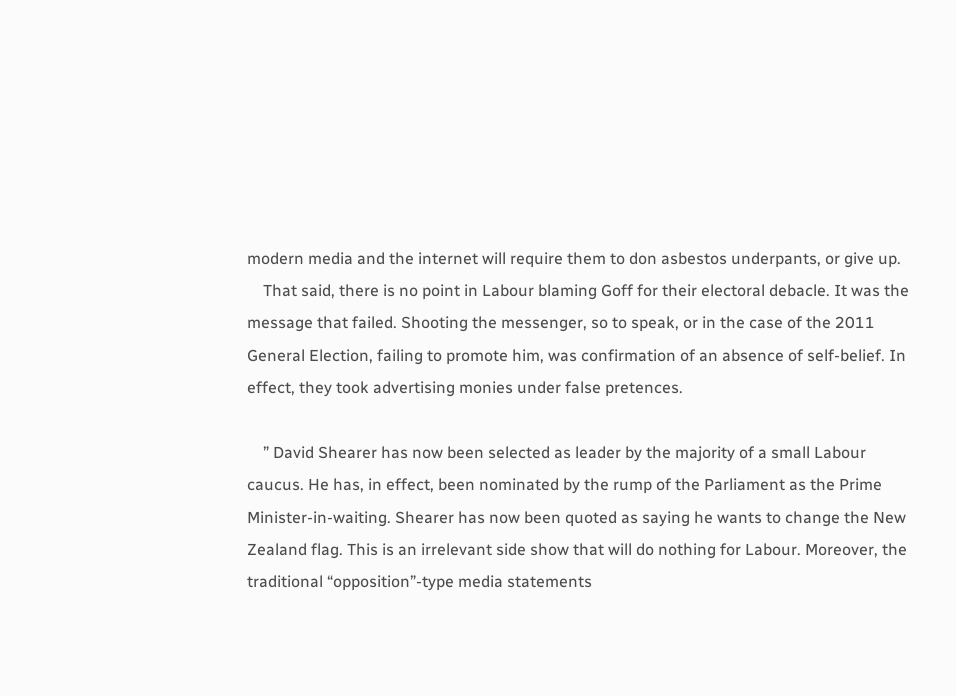modern media and the internet will require them to don asbestos underpants, or give up.
    That said, there is no point in Labour blaming Goff for their electoral debacle. It was the message that failed. Shooting the messenger, so to speak, or in the case of the 2011 General Election, failing to promote him, was confirmation of an absence of self-belief. In effect, they took advertising monies under false pretences.

    ” David Shearer has now been selected as leader by the majority of a small Labour caucus. He has, in effect, been nominated by the rump of the Parliament as the Prime Minister-in-waiting. Shearer has now been quoted as saying he wants to change the New Zealand flag. This is an irrelevant side show that will do nothing for Labour. Moreover, the traditional “opposition”-type media statements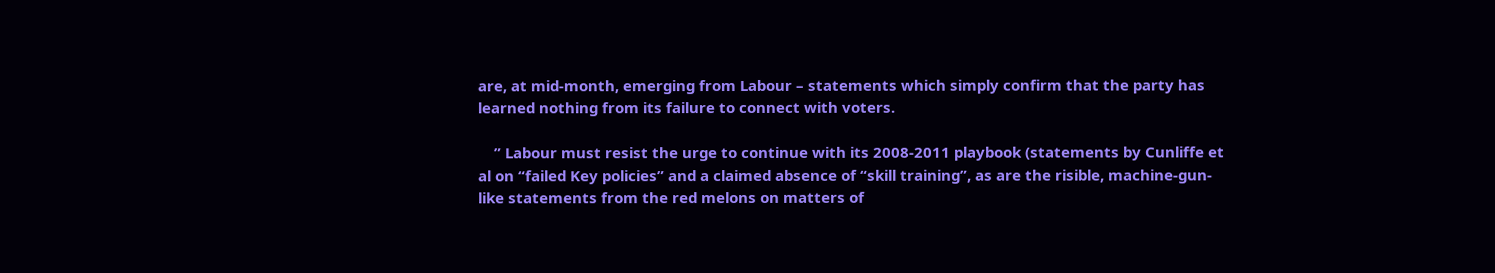are, at mid-month, emerging from Labour – statements which simply confirm that the party has learned nothing from its failure to connect with voters.

    ” Labour must resist the urge to continue with its 2008-2011 playbook (statements by Cunliffe et al on “failed Key policies” and a claimed absence of “skill training”, as are the risible, machine-gun- like statements from the red melons on matters of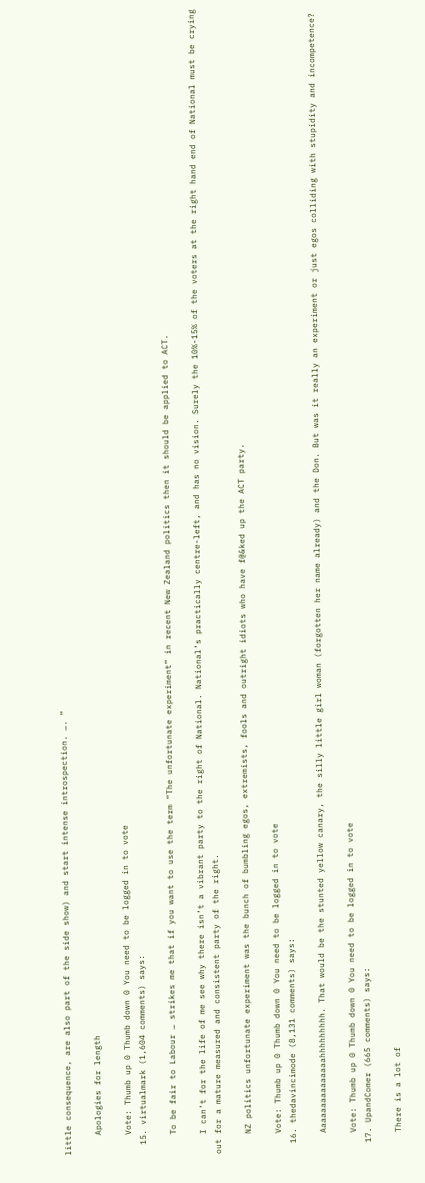little consequence, are also part of the side show) and start intense introspection. …. ”

    Apologies for length

    Vote: Thumb up 0 Thumb down 0 You need to be logged in to vote
  15. virtualmark (1,604 comments) says:

    To be fair to Labour … strikes me that if you want to use the term “The unfortunate experiment” in recent New Zealand politics then it should be applied to ACT.

    I can’t for the life of me see why there isn’t a vibrant party to the right of National. National’s practically centre-left, and has no vision. Surely the 10%-15% of the voters at the right hand end of National must be crying out for a mature measured and consistent party of the right.

    NZ politics unfortunate experiment was the bunch of bumbling egos, extremists, fools and outright idiots who have f@&ked up the ACT party.

    Vote: Thumb up 0 Thumb down 0 You need to be logged in to vote
  16. thedavincimode (8,131 comments) says:

    Aaaaaaaaaaaaaaahhhhhhhhh. That would be the stunted yellow canary, the silly little girl woman (forgotten her name already) and the Don. But was it really an experiment or just egos colliding with stupidity and incompetence?

    Vote: Thumb up 0 Thumb down 0 You need to be logged in to vote
  17. UpandComer (665 comments) says:

    There is a lot of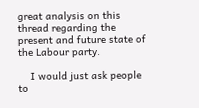great analysis on this thread regarding the present and future state of the Labour party.

    I would just ask people to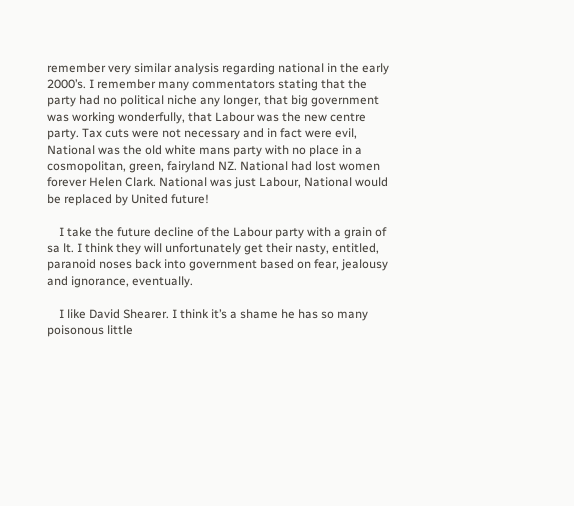remember very similar analysis regarding national in the early 2000’s. I remember many commentators stating that the party had no political niche any longer, that big government was working wonderfully, that Labour was the new centre party. Tax cuts were not necessary and in fact were evil, National was the old white mans party with no place in a cosmopolitan, green, fairyland NZ. National had lost women forever Helen Clark. National was just Labour, National would be replaced by United future!

    I take the future decline of the Labour party with a grain of sa lt. I think they will unfortunately get their nasty, entitled, paranoid noses back into government based on fear, jealousy and ignorance, eventually.

    I like David Shearer. I think it’s a shame he has so many poisonous little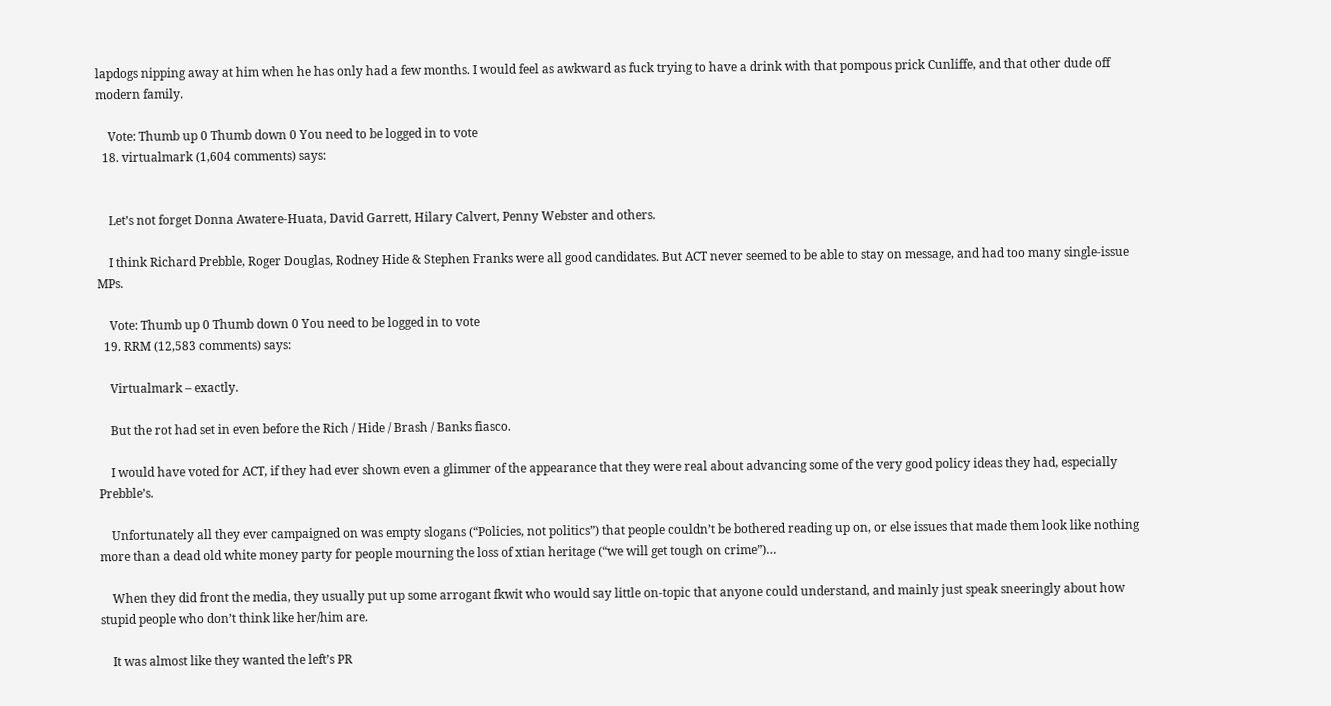lapdogs nipping away at him when he has only had a few months. I would feel as awkward as fuck trying to have a drink with that pompous prick Cunliffe, and that other dude off modern family.

    Vote: Thumb up 0 Thumb down 0 You need to be logged in to vote
  18. virtualmark (1,604 comments) says:


    Let’s not forget Donna Awatere-Huata, David Garrett, Hilary Calvert, Penny Webster and others.

    I think Richard Prebble, Roger Douglas, Rodney Hide & Stephen Franks were all good candidates. But ACT never seemed to be able to stay on message, and had too many single-issue MPs.

    Vote: Thumb up 0 Thumb down 0 You need to be logged in to vote
  19. RRM (12,583 comments) says:

    Virtualmark – exactly.

    But the rot had set in even before the Rich / Hide / Brash / Banks fiasco.

    I would have voted for ACT, if they had ever shown even a glimmer of the appearance that they were real about advancing some of the very good policy ideas they had, especially Prebble’s.

    Unfortunately all they ever campaigned on was empty slogans (“Policies, not politics”) that people couldn’t be bothered reading up on, or else issues that made them look like nothing more than a dead old white money party for people mourning the loss of xtian heritage (“we will get tough on crime”)…

    When they did front the media, they usually put up some arrogant fkwit who would say little on-topic that anyone could understand, and mainly just speak sneeringly about how stupid people who don’t think like her/him are.

    It was almost like they wanted the left’s PR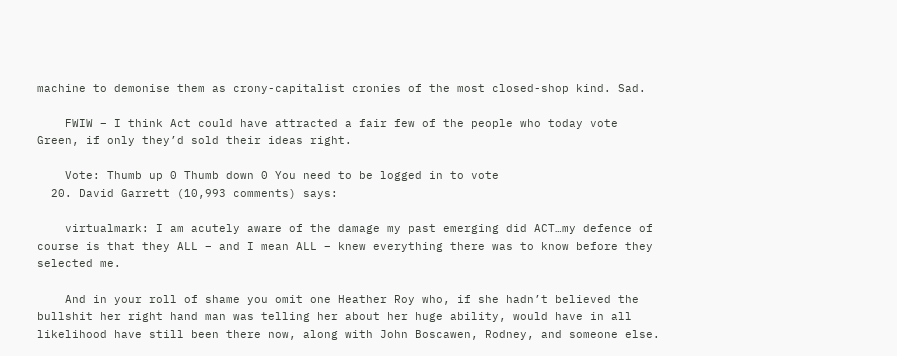machine to demonise them as crony-capitalist cronies of the most closed-shop kind. Sad.

    FWIW – I think Act could have attracted a fair few of the people who today vote Green, if only they’d sold their ideas right.

    Vote: Thumb up 0 Thumb down 0 You need to be logged in to vote
  20. David Garrett (10,993 comments) says:

    virtualmark: I am acutely aware of the damage my past emerging did ACT…my defence of course is that they ALL – and I mean ALL – knew everything there was to know before they selected me.

    And in your roll of shame you omit one Heather Roy who, if she hadn’t believed the bullshit her right hand man was telling her about her huge ability, would have in all likelihood have still been there now, along with John Boscawen, Rodney, and someone else.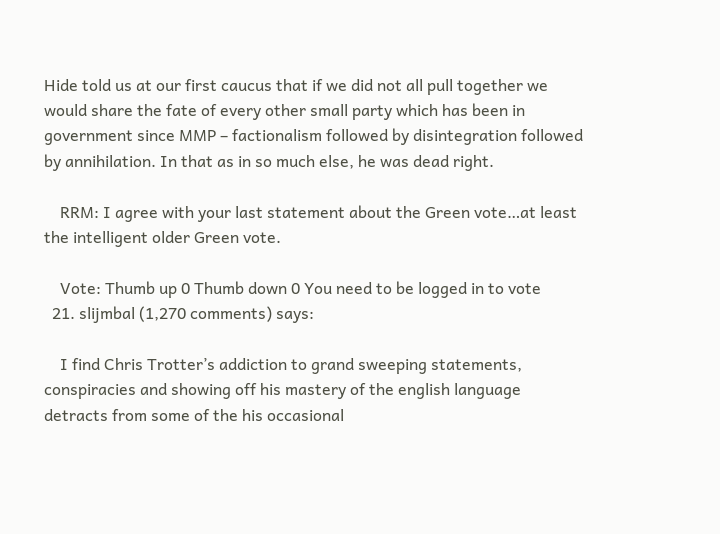Hide told us at our first caucus that if we did not all pull together we would share the fate of every other small party which has been in government since MMP – factionalism followed by disintegration followed by annihilation. In that as in so much else, he was dead right.

    RRM: I agree with your last statement about the Green vote…at least the intelligent older Green vote.

    Vote: Thumb up 0 Thumb down 0 You need to be logged in to vote
  21. slijmbal (1,270 comments) says:

    I find Chris Trotter’s addiction to grand sweeping statements, conspiracies and showing off his mastery of the english language detracts from some of the his occasional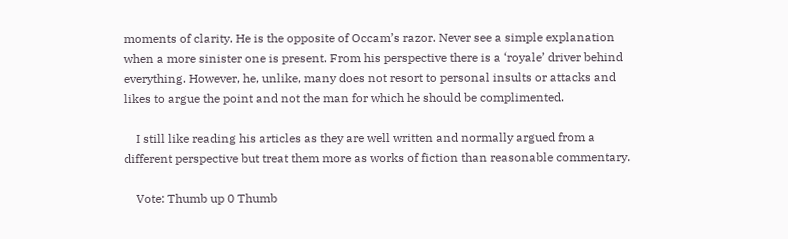moments of clarity. He is the opposite of Occam’s razor. Never see a simple explanation when a more sinister one is present. From his perspective there is a ‘royale’ driver behind everything. However, he, unlike, many does not resort to personal insults or attacks and likes to argue the point and not the man for which he should be complimented.

    I still like reading his articles as they are well written and normally argued from a different perspective but treat them more as works of fiction than reasonable commentary.

    Vote: Thumb up 0 Thumb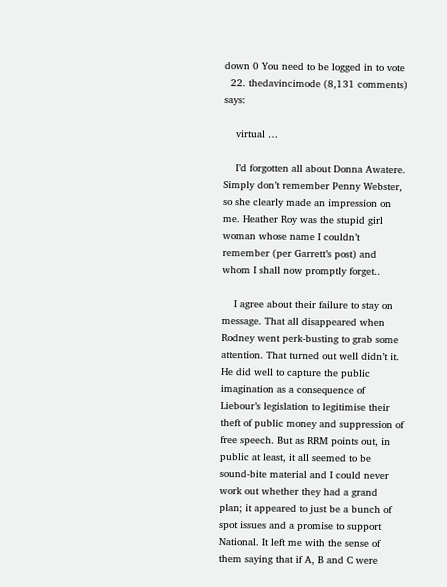down 0 You need to be logged in to vote
  22. thedavincimode (8,131 comments) says:

    virtual …

    I’d forgotten all about Donna Awatere. Simply don’t remember Penny Webster, so she clearly made an impression on me. Heather Roy was the stupid girl woman whose name I couldn’t remember (per Garrett’s post) and whom I shall now promptly forget..

    I agree about their failure to stay on message. That all disappeared when Rodney went perk-busting to grab some attention. That turned out well didn’t it. He did well to capture the public imagination as a consequence of Liebour’s legislation to legitimise their theft of public money and suppression of free speech. But as RRM points out, in public at least, it all seemed to be sound-bite material and I could never work out whether they had a grand plan; it appeared to just be a bunch of spot issues and a promise to support National. It left me with the sense of them saying that if A, B and C were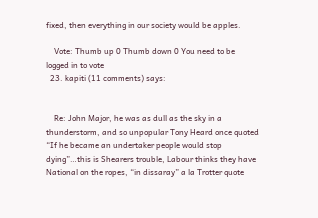fixed, then everything in our society would be apples.

    Vote: Thumb up 0 Thumb down 0 You need to be logged in to vote
  23. kapiti (11 comments) says:


    Re: John Major, he was as dull as the sky in a thunderstorm, and so unpopular Tony Heard once quoted “If he became an undertaker people would stop dying”…this is Shearers trouble, Labour thinks they have National on the ropes, “in dissaray” a la Trotter quote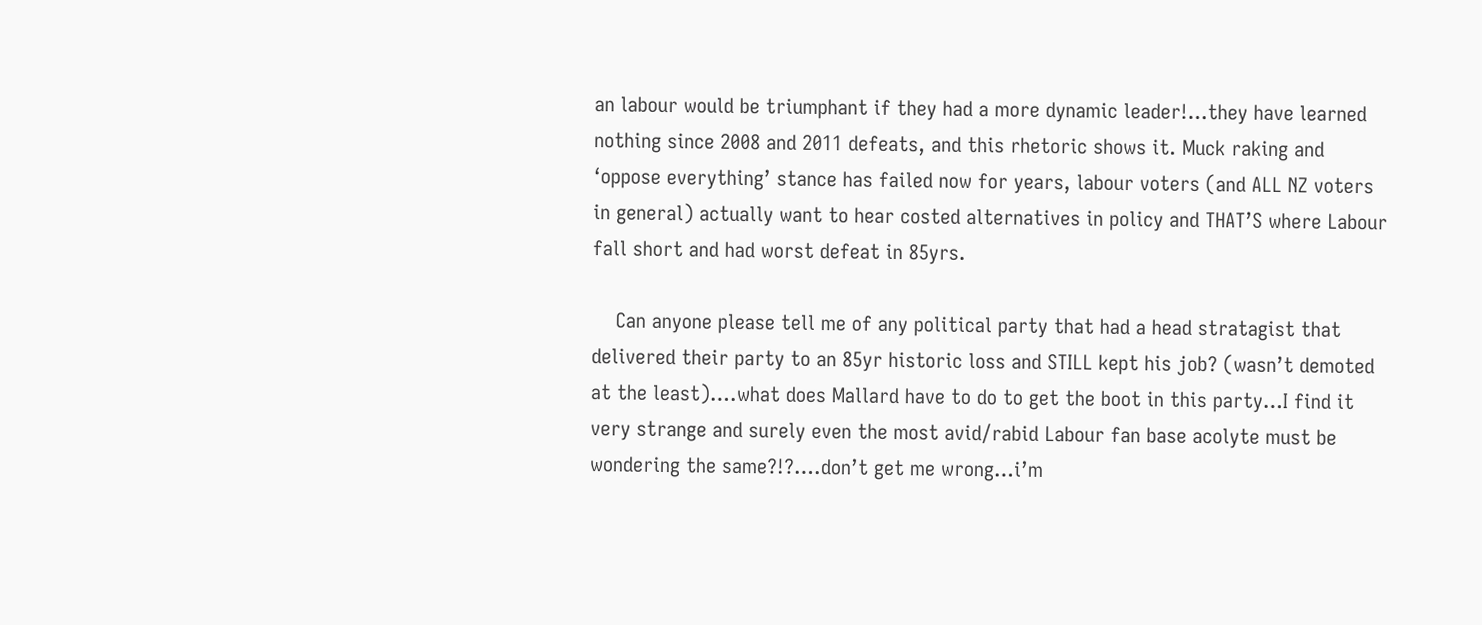an labour would be triumphant if they had a more dynamic leader!…they have learned nothing since 2008 and 2011 defeats, and this rhetoric shows it. Muck raking and ‘oppose everything’ stance has failed now for years, labour voters (and ALL NZ voters in general) actually want to hear costed alternatives in policy and THAT’S where Labour fall short and had worst defeat in 85yrs.

    Can anyone please tell me of any political party that had a head stratagist that delivered their party to an 85yr historic loss and STILL kept his job? (wasn’t demoted at the least)….what does Mallard have to do to get the boot in this party…I find it very strange and surely even the most avid/rabid Labour fan base acolyte must be wondering the same?!?….don’t get me wrong…i’m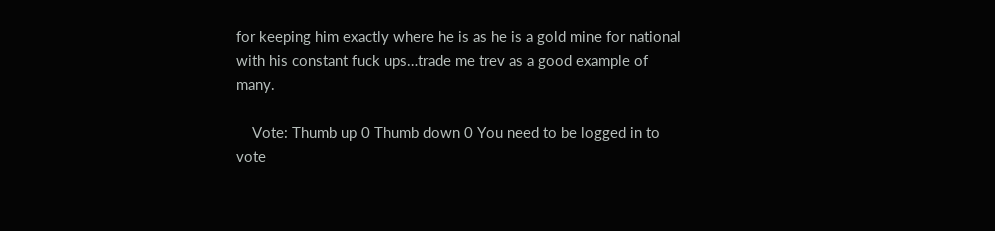for keeping him exactly where he is as he is a gold mine for national with his constant fuck ups…trade me trev as a good example of many.

    Vote: Thumb up 0 Thumb down 0 You need to be logged in to vote